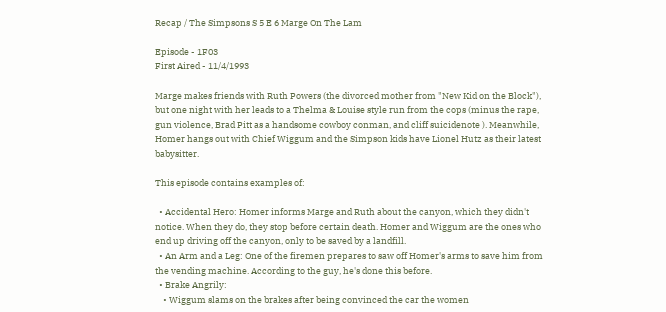Recap / The Simpsons S 5 E 6 Marge On The Lam

Episode - 1F03
First Aired - 11/4/1993

Marge makes friends with Ruth Powers (the divorced mother from "New Kid on the Block"), but one night with her leads to a Thelma & Louise style run from the cops (minus the rape, gun violence, Brad Pitt as a handsome cowboy conman, and cliff suicidenote ). Meanwhile, Homer hangs out with Chief Wiggum and the Simpson kids have Lionel Hutz as their latest babysitter.

This episode contains examples of:

  • Accidental Hero: Homer informs Marge and Ruth about the canyon, which they didn't notice. When they do, they stop before certain death. Homer and Wiggum are the ones who end up driving off the canyon, only to be saved by a landfill.
  • An Arm and a Leg: One of the firemen prepares to saw off Homer's arms to save him from the vending machine. According to the guy, he's done this before.
  • Brake Angrily:
    • Wiggum slams on the brakes after being convinced the car the women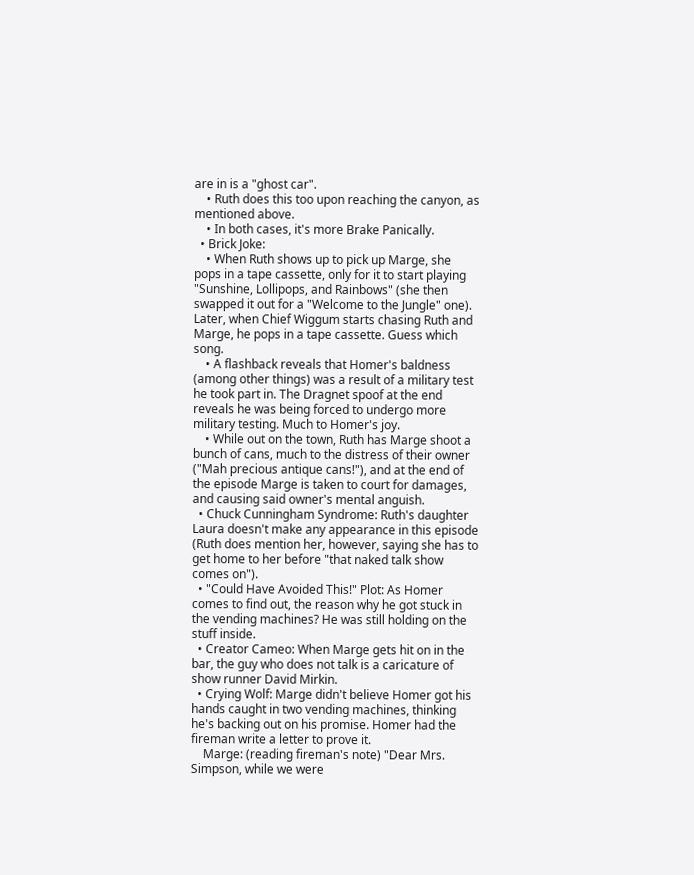are in is a "ghost car".
    • Ruth does this too upon reaching the canyon, as mentioned above.
    • In both cases, it's more Brake Panically.
  • Brick Joke:
    • When Ruth shows up to pick up Marge, she pops in a tape cassette, only for it to start playing "Sunshine, Lollipops, and Rainbows" (she then swapped it out for a "Welcome to the Jungle" one). Later, when Chief Wiggum starts chasing Ruth and Marge, he pops in a tape cassette. Guess which song.
    • A flashback reveals that Homer's baldness (among other things) was a result of a military test he took part in. The Dragnet spoof at the end reveals he was being forced to undergo more military testing. Much to Homer's joy.
    • While out on the town, Ruth has Marge shoot a bunch of cans, much to the distress of their owner ("Mah precious antique cans!"), and at the end of the episode Marge is taken to court for damages, and causing said owner's mental anguish.
  • Chuck Cunningham Syndrome: Ruth's daughter Laura doesn't make any appearance in this episode (Ruth does mention her, however, saying she has to get home to her before "that naked talk show comes on").
  • "Could Have Avoided This!" Plot: As Homer comes to find out, the reason why he got stuck in the vending machines? He was still holding on the stuff inside.
  • Creator Cameo: When Marge gets hit on in the bar, the guy who does not talk is a caricature of show runner David Mirkin.
  • Crying Wolf: Marge didn't believe Homer got his hands caught in two vending machines, thinking he's backing out on his promise. Homer had the fireman write a letter to prove it.
    Marge: (reading fireman's note) "Dear Mrs. Simpson, while we were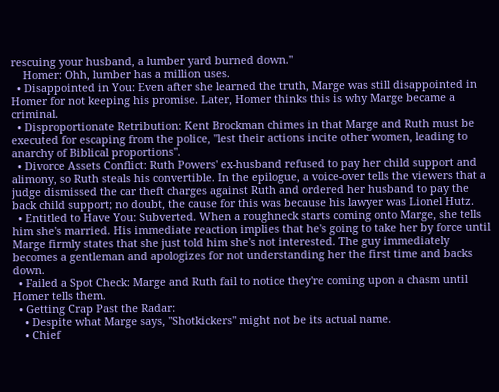rescuing your husband, a lumber yard burned down."
    Homer: Ohh, lumber has a million uses.
  • Disappointed in You: Even after she learned the truth, Marge was still disappointed in Homer for not keeping his promise. Later, Homer thinks this is why Marge became a criminal.
  • Disproportionate Retribution: Kent Brockman chimes in that Marge and Ruth must be executed for escaping from the police, "lest their actions incite other women, leading to anarchy of Biblical proportions".
  • Divorce Assets Conflict: Ruth Powers' ex-husband refused to pay her child support and alimony, so Ruth steals his convertible. In the epilogue, a voice-over tells the viewers that a judge dismissed the car theft charges against Ruth and ordered her husband to pay the back child support; no doubt, the cause for this was because his lawyer was Lionel Hutz.
  • Entitled to Have You: Subverted. When a roughneck starts coming onto Marge, she tells him she's married. His immediate reaction implies that he's going to take her by force until Marge firmly states that she just told him she's not interested. The guy immediately becomes a gentleman and apologizes for not understanding her the first time and backs down.
  • Failed a Spot Check: Marge and Ruth fail to notice they're coming upon a chasm until Homer tells them.
  • Getting Crap Past the Radar:
    • Despite what Marge says, "Shotkickers" might not be its actual name.
    • Chief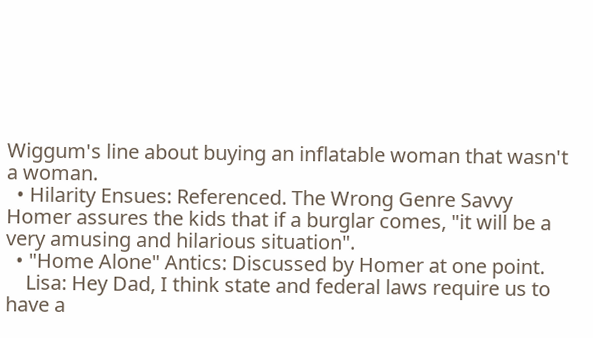Wiggum's line about buying an inflatable woman that wasn't a woman.
  • Hilarity Ensues: Referenced. The Wrong Genre Savvy Homer assures the kids that if a burglar comes, "it will be a very amusing and hilarious situation".
  • "Home Alone" Antics: Discussed by Homer at one point.
    Lisa: Hey Dad, I think state and federal laws require us to have a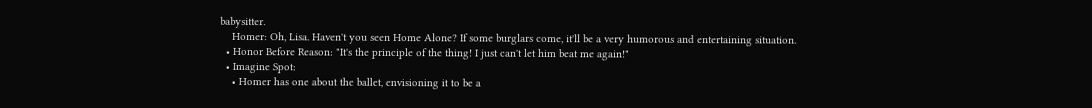babysitter.
    Homer: Oh, Lisa. Haven't you seen Home Alone? If some burglars come, it'll be a very humorous and entertaining situation.
  • Honor Before Reason: "It's the principle of the thing! I just can't let him beat me again!"
  • Imagine Spot:
    • Homer has one about the ballet, envisioning it to be a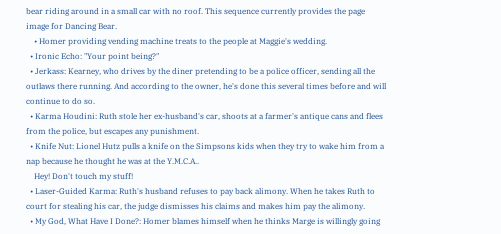bear riding around in a small car with no roof. This sequence currently provides the page image for Dancing Bear.
    • Homer providing vending machine treats to the people at Maggie's wedding.
  • Ironic Echo: "Your point being?"
  • Jerkass: Kearney, who drives by the diner pretending to be a police officer, sending all the outlaws there running. And according to the owner, he's done this several times before and will continue to do so.
  • Karma Houdini: Ruth stole her ex-husband's car, shoots at a farmer's antique cans and flees from the police, but escapes any punishment.
  • Knife Nut: Lionel Hutz pulls a knife on the Simpsons kids when they try to wake him from a nap because he thought he was at the Y.M.C.A..
    Hey! Don't touch my stuff!
  • Laser-Guided Karma: Ruth's husband refuses to pay back alimony. When he takes Ruth to court for stealing his car, the judge dismisses his claims and makes him pay the alimony.
  • My God, What Have I Done?: Homer blames himself when he thinks Marge is willingly going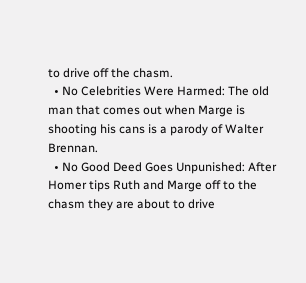to drive off the chasm.
  • No Celebrities Were Harmed: The old man that comes out when Marge is shooting his cans is a parody of Walter Brennan.
  • No Good Deed Goes Unpunished: After Homer tips Ruth and Marge off to the chasm they are about to drive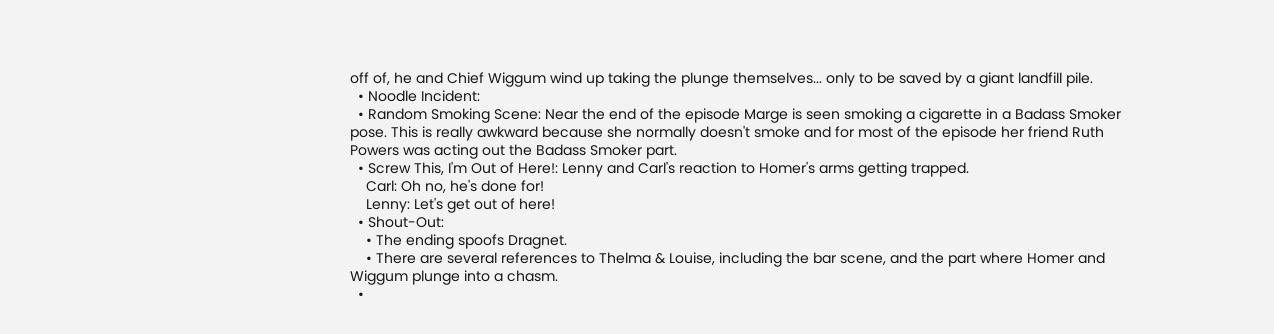off of, he and Chief Wiggum wind up taking the plunge themselves... only to be saved by a giant landfill pile.
  • Noodle Incident:
  • Random Smoking Scene: Near the end of the episode Marge is seen smoking a cigarette in a Badass Smoker pose. This is really awkward because she normally doesn't smoke and for most of the episode her friend Ruth Powers was acting out the Badass Smoker part.
  • Screw This, I'm Out of Here!: Lenny and Carl's reaction to Homer's arms getting trapped.
    Carl: Oh no, he's done for!
    Lenny: Let's get out of here!
  • Shout-Out:
    • The ending spoofs Dragnet.
    • There are several references to Thelma & Louise, including the bar scene, and the part where Homer and Wiggum plunge into a chasm.
  •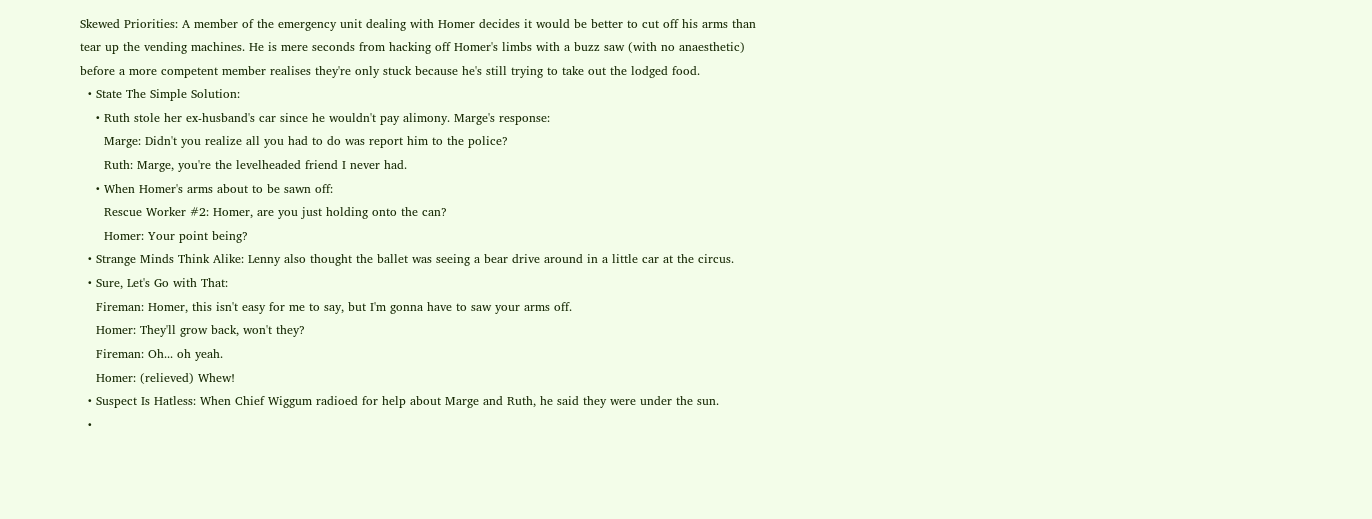Skewed Priorities: A member of the emergency unit dealing with Homer decides it would be better to cut off his arms than tear up the vending machines. He is mere seconds from hacking off Homer's limbs with a buzz saw (with no anaesthetic) before a more competent member realises they're only stuck because he's still trying to take out the lodged food.
  • State The Simple Solution:
    • Ruth stole her ex-husband's car since he wouldn't pay alimony. Marge's response:
      Marge: Didn't you realize all you had to do was report him to the police?
      Ruth: Marge, you're the levelheaded friend I never had.
    • When Homer's arms about to be sawn off:
      Rescue Worker #2: Homer, are you just holding onto the can?
      Homer: Your point being?
  • Strange Minds Think Alike: Lenny also thought the ballet was seeing a bear drive around in a little car at the circus.
  • Sure, Let's Go with That:
    Fireman: Homer, this isn't easy for me to say, but I'm gonna have to saw your arms off.
    Homer: They'll grow back, won't they?
    Fireman: Oh... oh yeah.
    Homer: (relieved) Whew!
  • Suspect Is Hatless: When Chief Wiggum radioed for help about Marge and Ruth, he said they were under the sun.
  •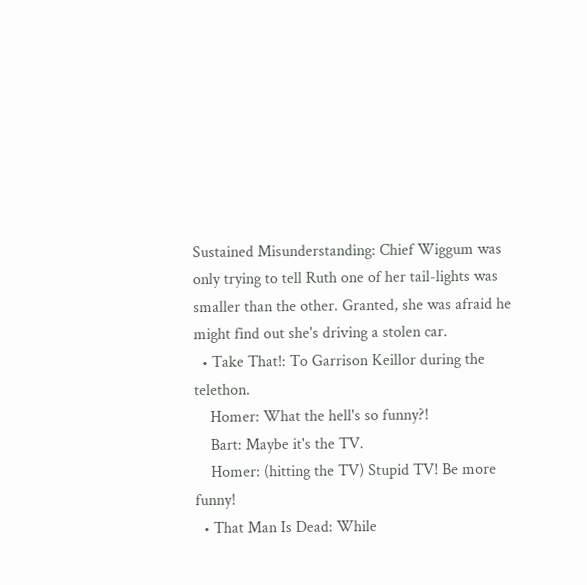Sustained Misunderstanding: Chief Wiggum was only trying to tell Ruth one of her tail-lights was smaller than the other. Granted, she was afraid he might find out she's driving a stolen car.
  • Take That!: To Garrison Keillor during the telethon.
    Homer: What the hell's so funny?!
    Bart: Maybe it's the TV.
    Homer: (hitting the TV) Stupid TV! Be more funny!
  • That Man Is Dead: While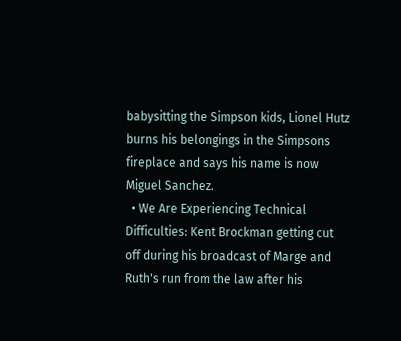babysitting the Simpson kids, Lionel Hutz burns his belongings in the Simpsons fireplace and says his name is now Miguel Sanchez.
  • We Are Experiencing Technical Difficulties: Kent Brockman getting cut off during his broadcast of Marge and Ruth's run from the law after his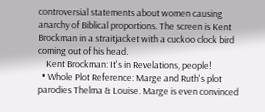controversial statements about women causing anarchy of Biblical proportions. The screen is Kent Brockman in a straitjacket with a cuckoo clock bird coming out of his head.
    Kent Brockman: It's in Revelations, people!
  • Whole Plot Reference: Marge and Ruth's plot parodies Thelma & Louise. Marge is even convinced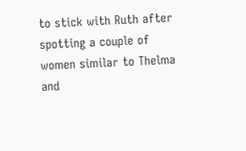to stick with Ruth after spotting a couple of women similar to Thelma and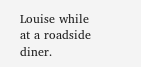Louise while at a roadside diner.